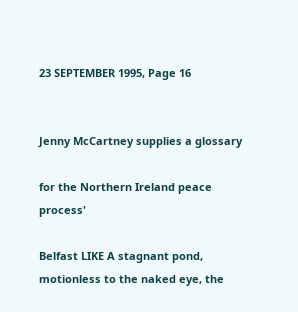23 SEPTEMBER 1995, Page 16


Jenny McCartney supplies a glossary

for the Northern Ireland peace process'

Belfast LIKE A stagnant pond, motionless to the naked eye, the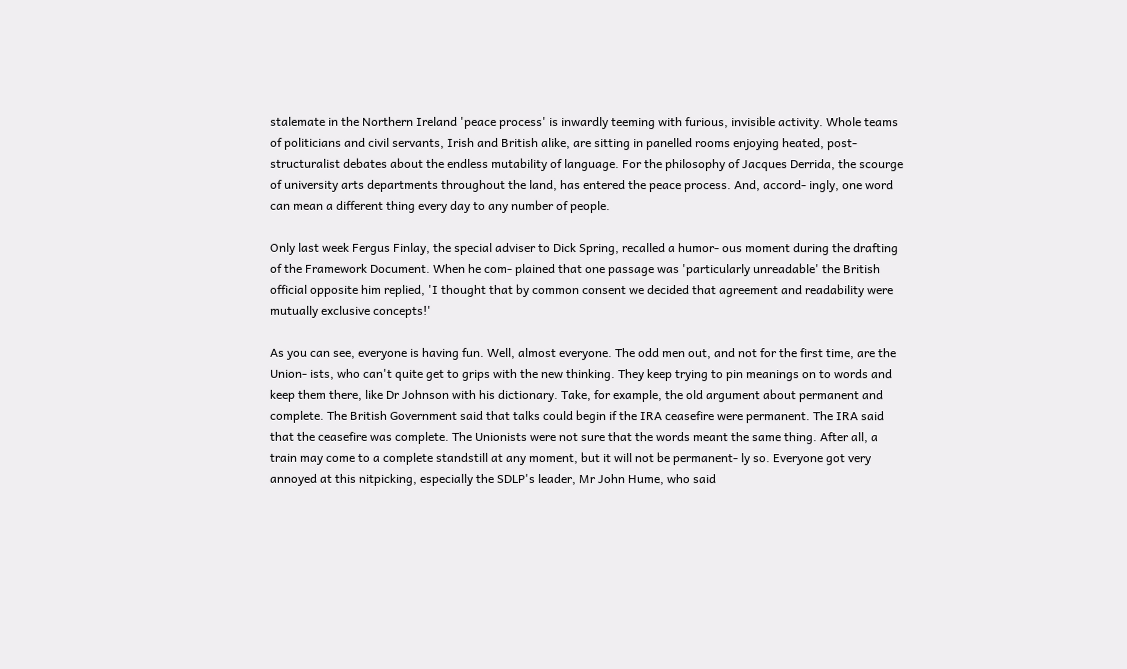stalemate in the Northern Ireland 'peace process' is inwardly teeming with furious, invisible activity. Whole teams of politicians and civil servants, Irish and British alike, are sitting in panelled rooms enjoying heated, post-structuralist debates about the endless mutability of language. For the philosophy of Jacques Derrida, the scourge of university arts departments throughout the land, has entered the peace process. And, accord- ingly, one word can mean a different thing every day to any number of people.

Only last week Fergus Finlay, the special adviser to Dick Spring, recalled a humor- ous moment during the drafting of the Framework Document. When he com- plained that one passage was 'particularly unreadable' the British official opposite him replied, 'I thought that by common consent we decided that agreement and readability were mutually exclusive concepts!'

As you can see, everyone is having fun. Well, almost everyone. The odd men out, and not for the first time, are the Union- ists, who can't quite get to grips with the new thinking. They keep trying to pin meanings on to words and keep them there, like Dr Johnson with his dictionary. Take, for example, the old argument about permanent and complete. The British Government said that talks could begin if the IRA ceasefire were permanent. The IRA said that the ceasefire was complete. The Unionists were not sure that the words meant the same thing. After all, a train may come to a complete standstill at any moment, but it will not be permanent- ly so. Everyone got very annoyed at this nitpicking, especially the SDLP's leader, Mr John Hume, who said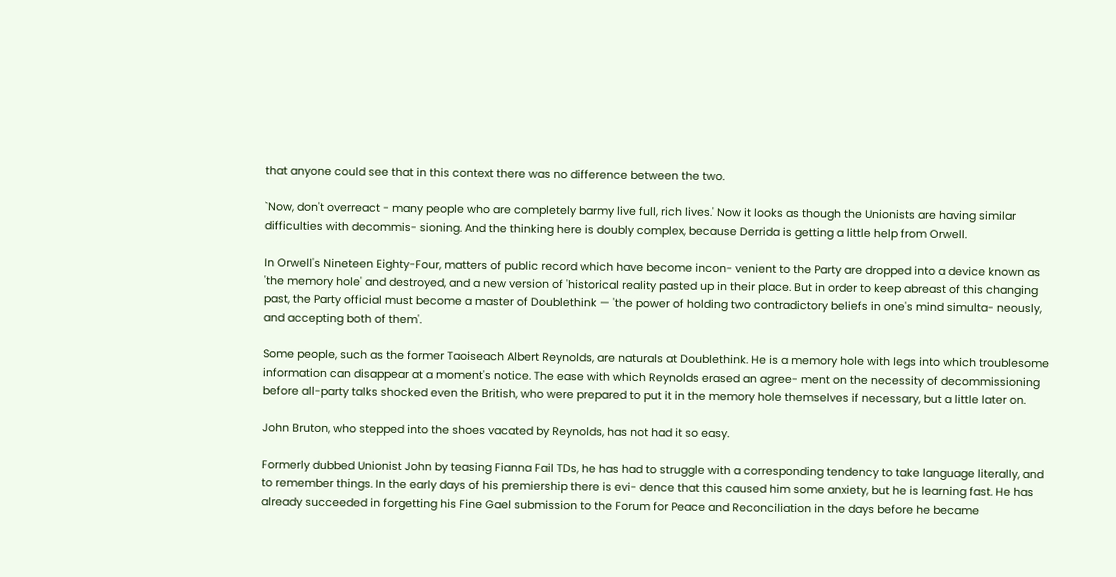that anyone could see that in this context there was no difference between the two.

`Now, don't overreact - many people who are completely barmy live full, rich lives.' Now it looks as though the Unionists are having similar difficulties with decommis- sioning. And the thinking here is doubly complex, because Derrida is getting a little help from Orwell.

In Orwell's Nineteen Eighty-Four, matters of public record which have become incon- venient to the Party are dropped into a device known as 'the memory hole' and destroyed, and a new version of 'historical reality pasted up in their place. But in order to keep abreast of this changing past, the Party official must become a master of Doublethink — 'the power of holding two contradictory beliefs in one's mind simulta- neously, and accepting both of them'.

Some people, such as the former Taoiseach Albert Reynolds, are naturals at Doublethink. He is a memory hole with legs into which troublesome information can disappear at a moment's notice. The ease with which Reynolds erased an agree- ment on the necessity of decommissioning before all-party talks shocked even the British, who were prepared to put it in the memory hole themselves if necessary, but a little later on.

John Bruton, who stepped into the shoes vacated by Reynolds, has not had it so easy.

Formerly dubbed Unionist John by teasing Fianna Fail TDs, he has had to struggle with a corresponding tendency to take language literally, and to remember things. In the early days of his premiership there is evi- dence that this caused him some anxiety, but he is learning fast. He has already succeeded in forgetting his Fine Gael submission to the Forum for Peace and Reconciliation in the days before he became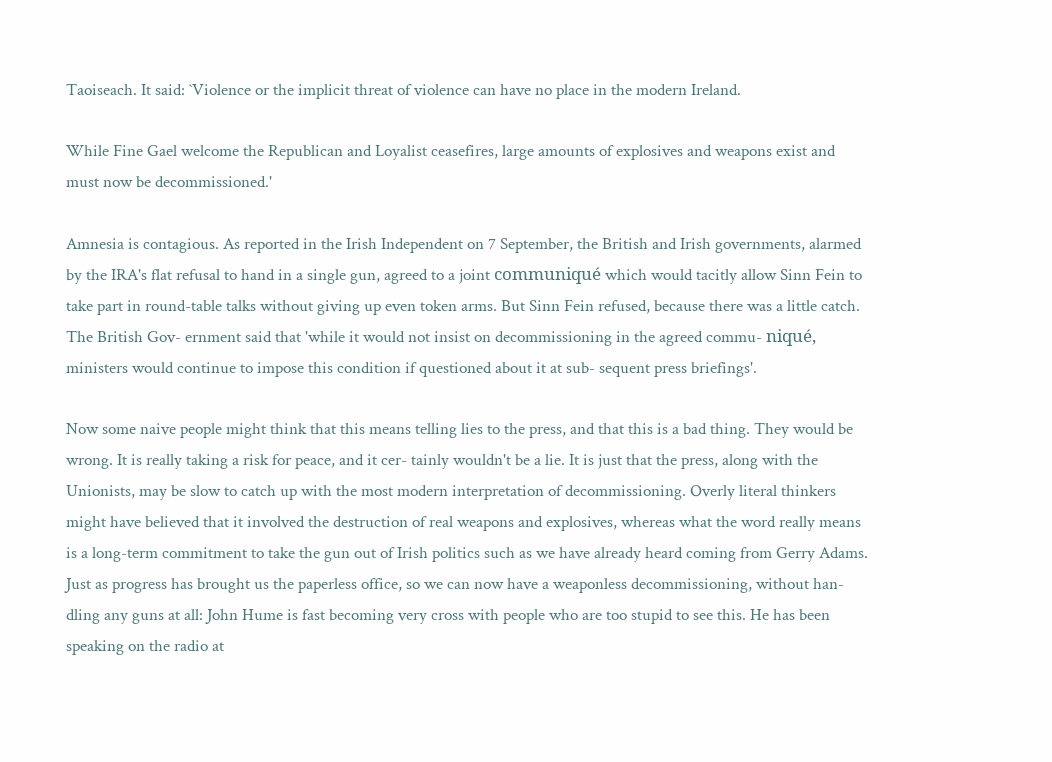Taoiseach. It said: `Violence or the implicit threat of violence can have no place in the modern Ireland.

While Fine Gael welcome the Republican and Loyalist ceasefires, large amounts of explosives and weapons exist and must now be decommissioned.'

Amnesia is contagious. As reported in the Irish Independent on 7 September, the British and Irish governments, alarmed by the IRA's flat refusal to hand in a single gun, agreed to a joint communiqué which would tacitly allow Sinn Fein to take part in round-table talks without giving up even token arms. But Sinn Fein refused, because there was a little catch. The British Gov- ernment said that 'while it would not insist on decommissioning in the agreed commu- niqué, ministers would continue to impose this condition if questioned about it at sub- sequent press briefings'.

Now some naive people might think that this means telling lies to the press, and that this is a bad thing. They would be wrong. It is really taking a risk for peace, and it cer- tainly wouldn't be a lie. It is just that the press, along with the Unionists, may be slow to catch up with the most modern interpretation of decommissioning. Overly literal thinkers might have believed that it involved the destruction of real weapons and explosives, whereas what the word really means is a long-term commitment to take the gun out of Irish politics such as we have already heard coming from Gerry Adams. Just as progress has brought us the paperless office, so we can now have a weaponless decommissioning, without han- dling any guns at all: John Hume is fast becoming very cross with people who are too stupid to see this. He has been speaking on the radio at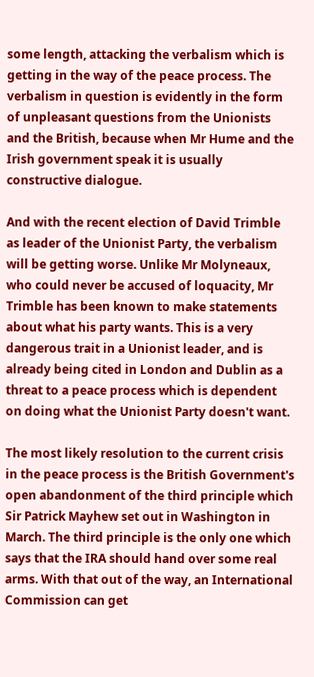some length, attacking the verbalism which is getting in the way of the peace process. The verbalism in question is evidently in the form of unpleasant questions from the Unionists and the British, because when Mr Hume and the Irish government speak it is usually constructive dialogue.

And with the recent election of David Trimble as leader of the Unionist Party, the verbalism will be getting worse. Unlike Mr Molyneaux, who could never be accused of loquacity, Mr Trimble has been known to make statements about what his party wants. This is a very dangerous trait in a Unionist leader, and is already being cited in London and Dublin as a threat to a peace process which is dependent on doing what the Unionist Party doesn't want.

The most likely resolution to the current crisis in the peace process is the British Government's open abandonment of the third principle which Sir Patrick Mayhew set out in Washington in March. The third principle is the only one which says that the IRA should hand over some real arms. With that out of the way, an International Commission can get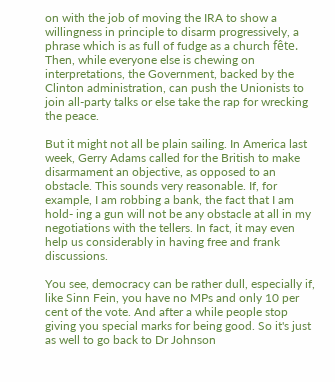on with the job of moving the IRA to show a willingness in principle to disarm progressively, a phrase which is as full of fudge as a church fête. Then, while everyone else is chewing on interpretations, the Government, backed by the Clinton administration, can push the Unionists to join all-party talks or else take the rap for wrecking the peace.

But it might not all be plain sailing. In America last week, Gerry Adams called for the British to make disarmament an objective, as opposed to an obstacle. This sounds very reasonable. If, for example, I am robbing a bank, the fact that I am hold- ing a gun will not be any obstacle at all in my negotiations with the tellers. In fact, it may even help us considerably in having free and frank discussions.

You see, democracy can be rather dull, especially if, like Sinn Fein, you have no MPs and only 10 per cent of the vote. And after a while people stop giving you special marks for being good. So it's just as well to go back to Dr Johnson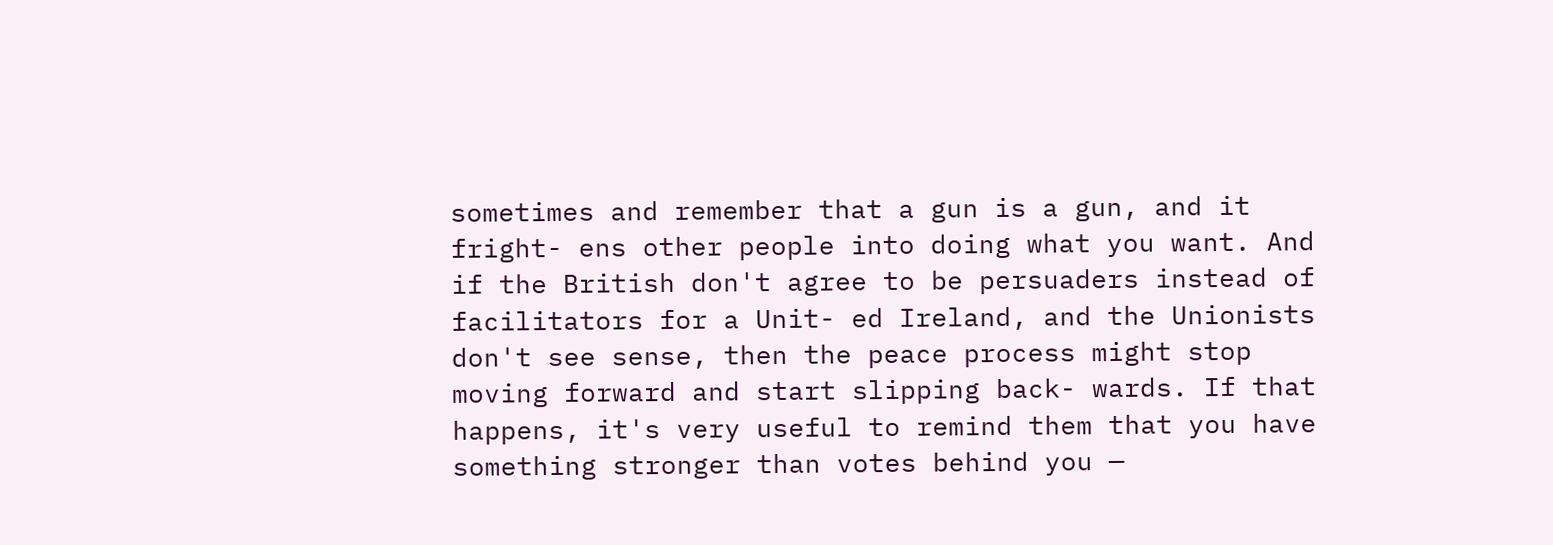sometimes and remember that a gun is a gun, and it fright- ens other people into doing what you want. And if the British don't agree to be persuaders instead of facilitators for a Unit- ed Ireland, and the Unionists don't see sense, then the peace process might stop moving forward and start slipping back- wards. If that happens, it's very useful to remind them that you have something stronger than votes behind you —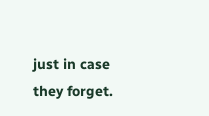just in case they forget.